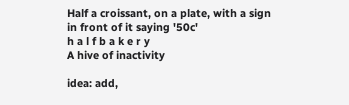Half a croissant, on a plate, with a sign in front of it saying '50c'
h a l f b a k e r y
A hive of inactivity

idea: add,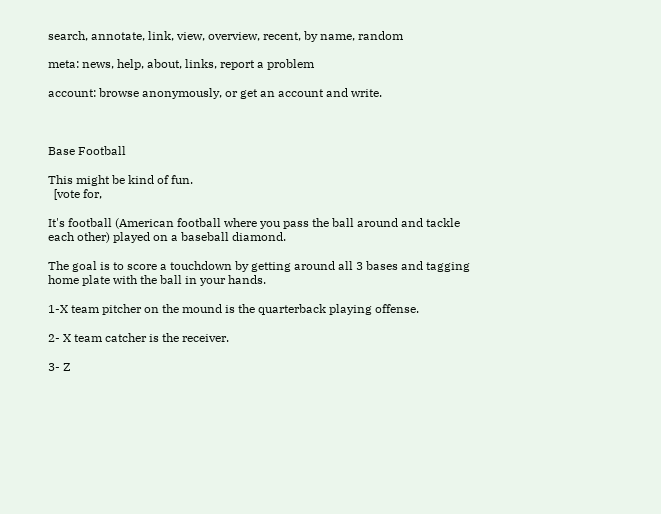search, annotate, link, view, overview, recent, by name, random

meta: news, help, about, links, report a problem

account: browse anonymously, or get an account and write.



Base Football

This might be kind of fun.
  [vote for,

It's football (American football where you pass the ball around and tackle each other) played on a baseball diamond.

The goal is to score a touchdown by getting around all 3 bases and tagging home plate with the ball in your hands.

1-X team pitcher on the mound is the quarterback playing offense.

2- X team catcher is the receiver.

3- Z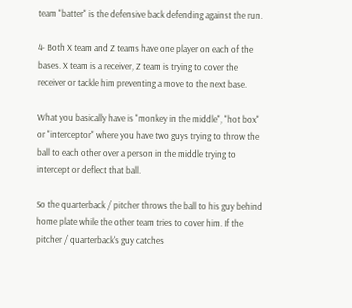team "batter" is the defensive back defending against the run.

4- Both X team and Z teams have one player on each of the bases. X team is a receiver, Z team is trying to cover the receiver or tackle him preventing a move to the next base.

What you basically have is "monkey in the middle", "hot box" or "interceptor" where you have two guys trying to throw the ball to each other over a person in the middle trying to intercept or deflect that ball.

So the quarterback / pitcher throws the ball to his guy behind home plate while the other team tries to cover him. If the pitcher / quarterback's guy catches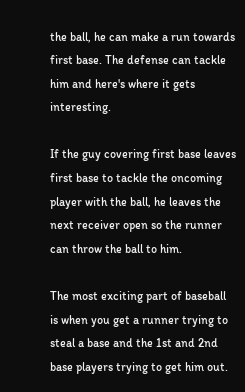the ball, he can make a run towards first base. The defense can tackle him and here's where it gets interesting.

If the guy covering first base leaves first base to tackle the oncoming player with the ball, he leaves the next receiver open so the runner can throw the ball to him.

The most exciting part of baseball is when you get a runner trying to steal a base and the 1st and 2nd base players trying to get him out.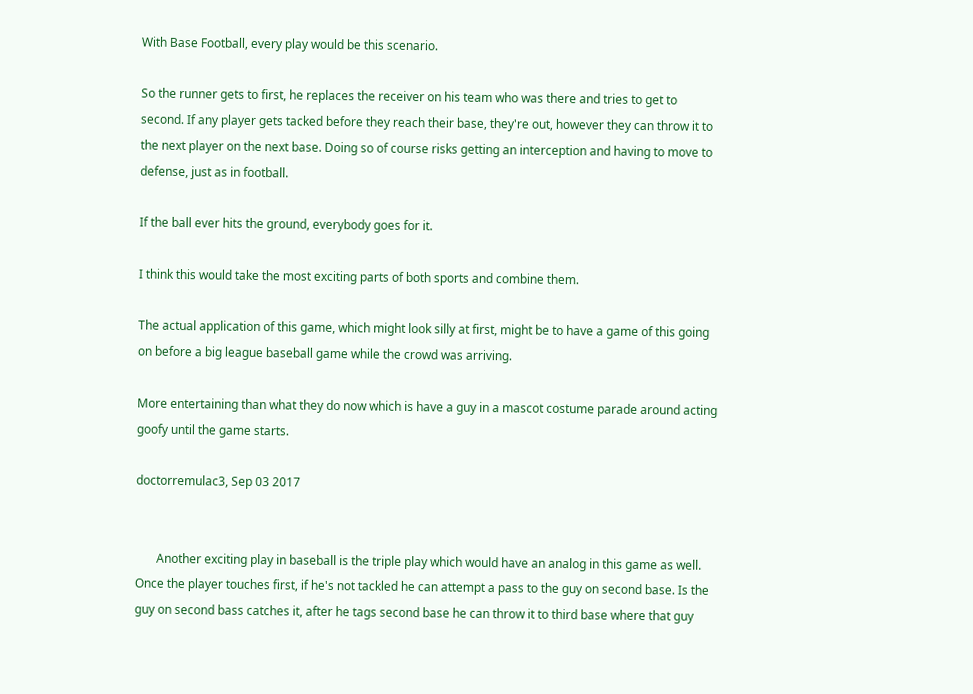With Base Football, every play would be this scenario.

So the runner gets to first, he replaces the receiver on his team who was there and tries to get to second. If any player gets tacked before they reach their base, they're out, however they can throw it to the next player on the next base. Doing so of course risks getting an interception and having to move to defense, just as in football.

If the ball ever hits the ground, everybody goes for it.

I think this would take the most exciting parts of both sports and combine them.

The actual application of this game, which might look silly at first, might be to have a game of this going on before a big league baseball game while the crowd was arriving.

More entertaining than what they do now which is have a guy in a mascot costume parade around acting goofy until the game starts.

doctorremulac3, Sep 03 2017


       Another exciting play in baseball is the triple play which would have an analog in this game as well. Once the player touches first, if he's not tackled he can attempt a pass to the guy on second base. Is the guy on second bass catches it, after he tags second base he can throw it to third base where that guy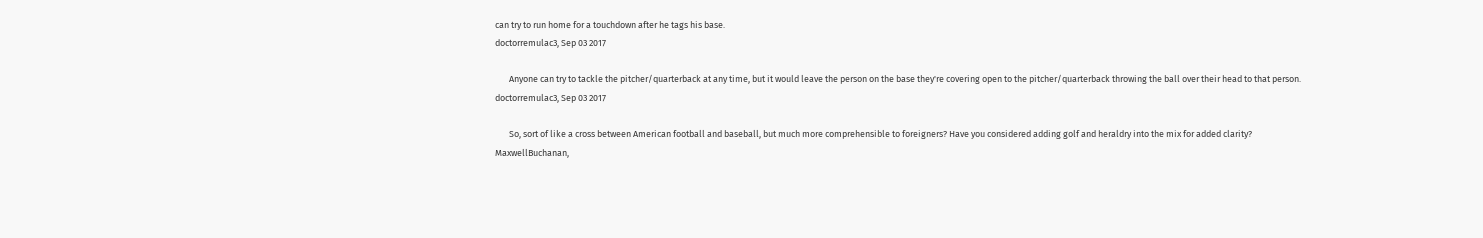can try to run home for a touchdown after he tags his base.
doctorremulac3, Sep 03 2017

       Anyone can try to tackle the pitcher/quarterback at any time, but it would leave the person on the base they're covering open to the pitcher/quarterback throwing the ball over their head to that person.
doctorremulac3, Sep 03 2017

       So, sort of like a cross between American football and baseball, but much more comprehensible to foreigners? Have you considered adding golf and heraldry into the mix for added clarity?
MaxwellBuchanan,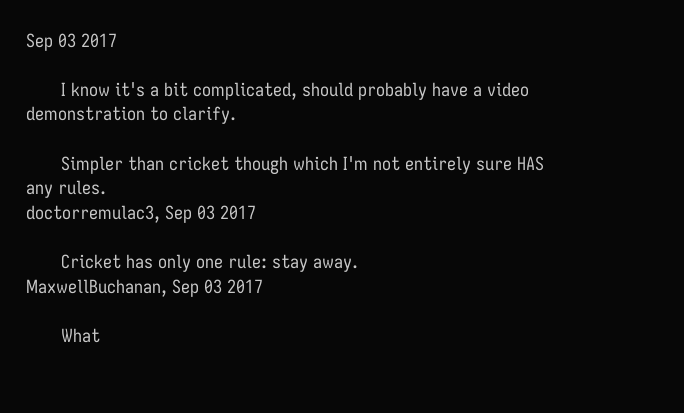Sep 03 2017

       I know it's a bit complicated, should probably have a video demonstration to clarify.

       Simpler than cricket though which I'm not entirely sure HAS any rules.
doctorremulac3, Sep 03 2017

       Cricket has only one rule: stay away.
MaxwellBuchanan, Sep 03 2017

       What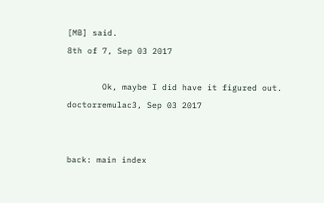[MB] said.
8th of 7, Sep 03 2017

       Ok, maybe I did have it figured out.
doctorremulac3, Sep 03 2017


back: main index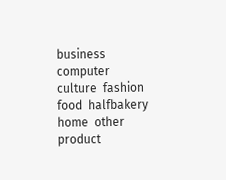business  computer  culture  fashion  food  halfbakery  home  other  product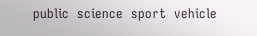public  science  sport  vehicle